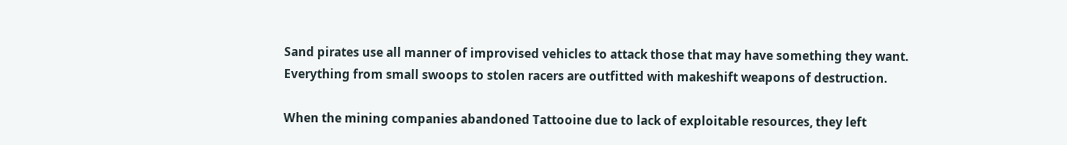Sand pirates use all manner of improvised vehicles to attack those that may have something they want. Everything from small swoops to stolen racers are outfitted with makeshift weapons of destruction.

When the mining companies abandoned Tattooine due to lack of exploitable resources, they left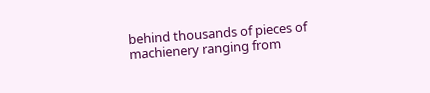behind thousands of pieces of machienery ranging from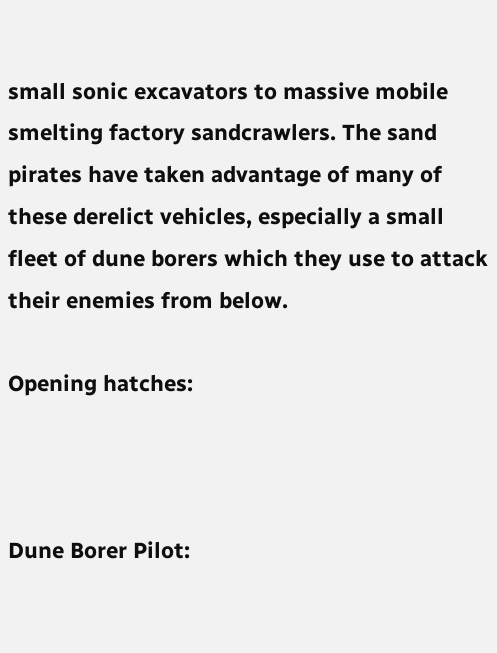small sonic excavators to massive mobile smelting factory sandcrawlers. The sand pirates have taken advantage of many of these derelict vehicles, especially a small fleet of dune borers which they use to attack their enemies from below.

Opening hatches:



Dune Borer Pilot: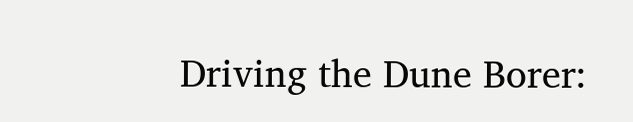Driving the Dune Borer: